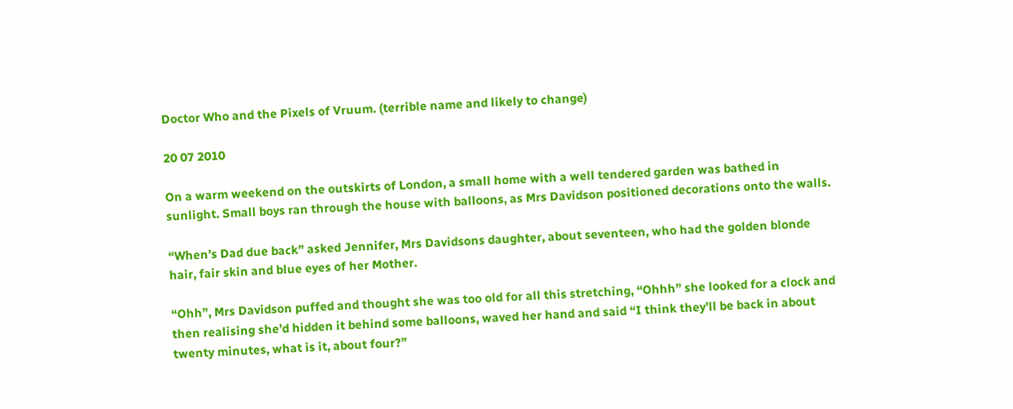Doctor Who and the Pixels of Vruum. (terrible name and likely to change)

20 07 2010

On a warm weekend on the outskirts of London, a small home with a well tendered garden was bathed in sunlight. Small boys ran through the house with balloons, as Mrs Davidson positioned decorations onto the walls.

“When’s Dad due back” asked Jennifer, Mrs Davidsons daughter, about seventeen, who had the golden blonde hair, fair skin and blue eyes of her Mother.

“Ohh”, Mrs Davidson puffed and thought she was too old for all this stretching, “Ohhh” she looked for a clock and then realising she’d hidden it behind some balloons, waved her hand and said “I think they’ll be back in about twenty minutes, what is it, about four?”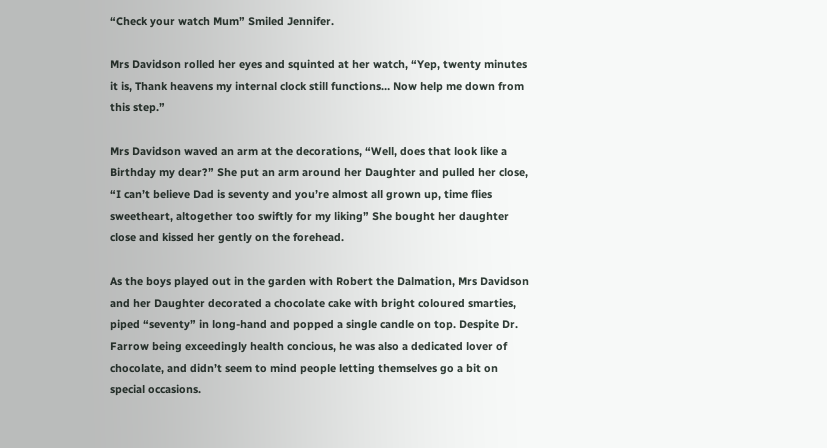“Check your watch Mum” Smiled Jennifer.

Mrs Davidson rolled her eyes and squinted at her watch, “Yep, twenty minutes it is, Thank heavens my internal clock still functions… Now help me down from this step.”

Mrs Davidson waved an arm at the decorations, “Well, does that look like a Birthday my dear?” She put an arm around her Daughter and pulled her close, “I can’t believe Dad is seventy and you’re almost all grown up, time flies sweetheart, altogether too swiftly for my liking” She bought her daughter close and kissed her gently on the forehead.

As the boys played out in the garden with Robert the Dalmation, Mrs Davidson and her Daughter decorated a chocolate cake with bright coloured smarties, piped “seventy” in long-hand and popped a single candle on top. Despite Dr. Farrow being exceedingly health concious, he was also a dedicated lover of chocolate, and didn’t seem to mind people letting themselves go a bit on special occasions.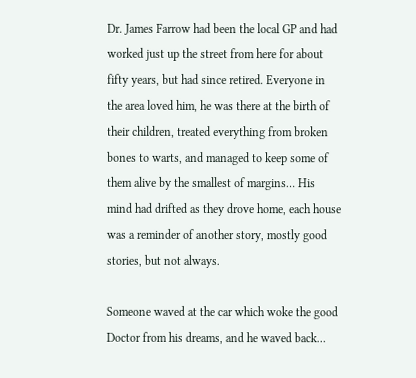Dr. James Farrow had been the local GP and had worked just up the street from here for about fifty years, but had since retired. Everyone in the area loved him, he was there at the birth of their children, treated everything from broken bones to warts, and managed to keep some of them alive by the smallest of margins… His mind had drifted as they drove home, each house was a reminder of another story, mostly good stories, but not always.

Someone waved at the car which woke the good Doctor from his dreams, and he waved back…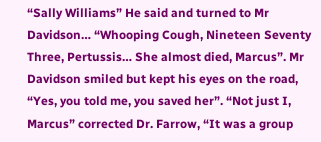“Sally Williams” He said and turned to Mr Davidson… “Whooping Cough, Nineteen Seventy Three, Pertussis… She almost died, Marcus”. Mr Davidson smiled but kept his eyes on the road, “Yes, you told me, you saved her”. “Not just I, Marcus” corrected Dr. Farrow, “It was a group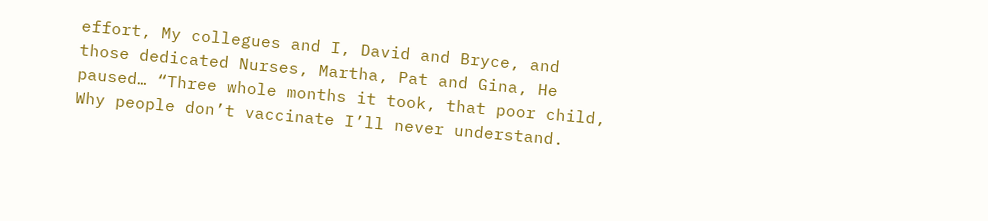effort, My collegues and I, David and Bryce, and those dedicated Nurses, Martha, Pat and Gina, He paused… “Three whole months it took, that poor child, Why people don’t vaccinate I’ll never understand.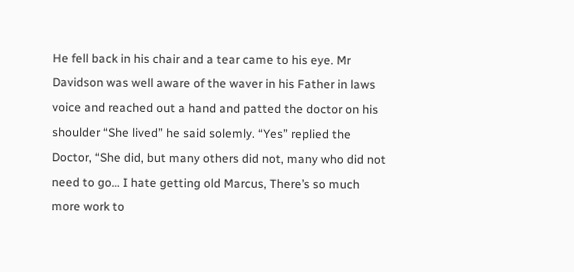He fell back in his chair and a tear came to his eye. Mr Davidson was well aware of the waver in his Father in laws voice and reached out a hand and patted the doctor on his shoulder “She lived” he said solemly. “Yes” replied the Doctor, “She did, but many others did not, many who did not need to go… I hate getting old Marcus, There’s so much more work to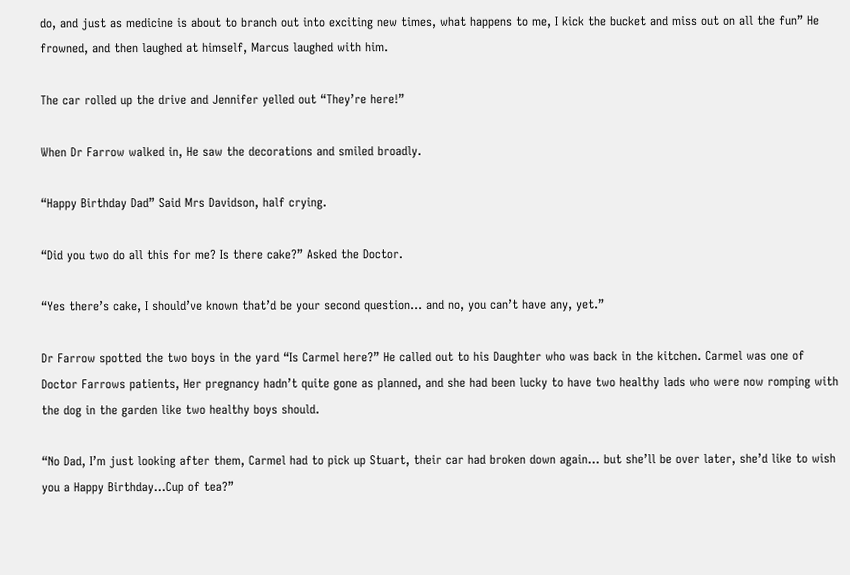do, and just as medicine is about to branch out into exciting new times, what happens to me, I kick the bucket and miss out on all the fun” He frowned, and then laughed at himself, Marcus laughed with him.

The car rolled up the drive and Jennifer yelled out “They’re here!”

When Dr Farrow walked in, He saw the decorations and smiled broadly.

“Happy Birthday Dad” Said Mrs Davidson, half crying.

“Did you two do all this for me? Is there cake?” Asked the Doctor.

“Yes there’s cake, I should’ve known that’d be your second question… and no, you can’t have any, yet.”

Dr Farrow spotted the two boys in the yard “Is Carmel here?” He called out to his Daughter who was back in the kitchen. Carmel was one of Doctor Farrows patients, Her pregnancy hadn’t quite gone as planned, and she had been lucky to have two healthy lads who were now romping with the dog in the garden like two healthy boys should.

“No Dad, I’m just looking after them, Carmel had to pick up Stuart, their car had broken down again… but she’ll be over later, she’d like to wish you a Happy Birthday…Cup of tea?”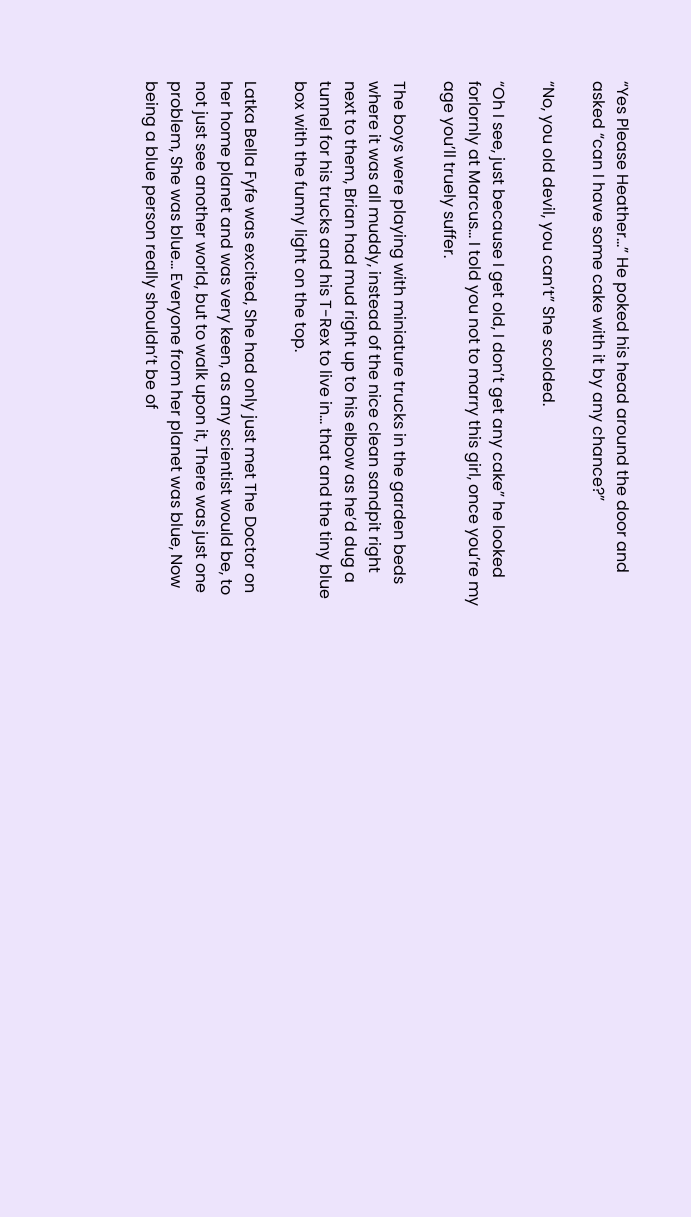“Yes Please Heather…” He poked his head around the door and asked “can I have some cake with it by any chance?”

“No, you old devil, you can’t” She scolded.

“Oh I see, just because I get old, I don’t get any cake” he looked forlornly at Marcus… I told you not to marry this girl, once you’re my age you’ll truely suffer.

The boys were playing with miniature trucks in the garden beds where it was all muddy, instead of the nice clean sandpit right next to them, Brian had mud right up to his elbow as he’d dug a tunnel for his trucks and his T-Rex to live in… that and the tiny blue box with the funny light on the top.

Latka Bella Fyfe was excited, She had only just met The Doctor on her home planet and was very keen, as any scientist would be, to not just see another world, but to walk upon it, There was just one problem, She was blue… Everyone from her planet was blue, Now being a blue person really shouldn’t be of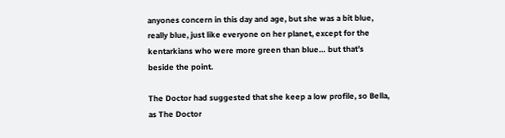anyones concern in this day and age, but she was a bit blue, really blue, just like everyone on her planet, except for the kentarkians who were more green than blue… but that’s beside the point.

The Doctor had suggested that she keep a low profile, so Bella, as The Doctor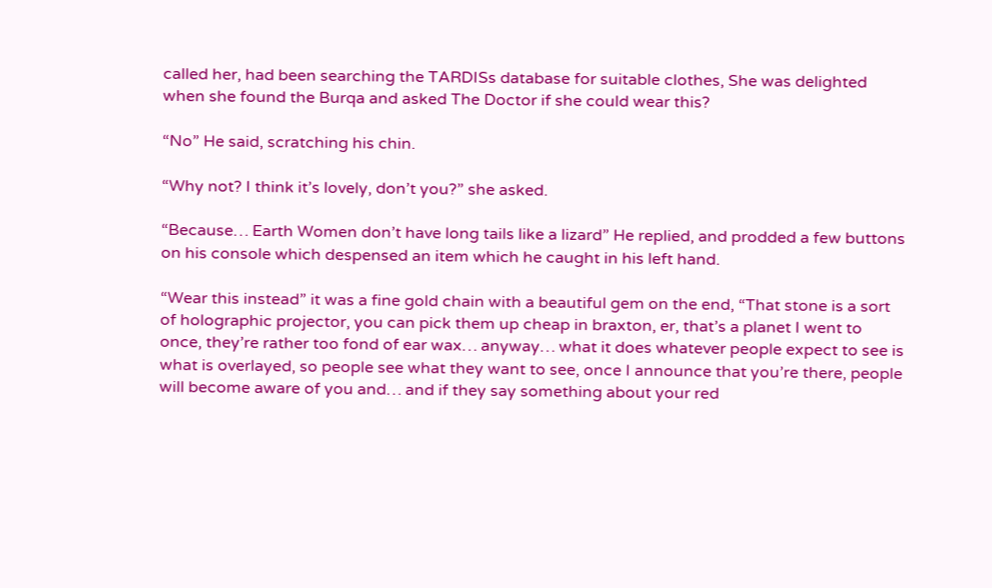called her, had been searching the TARDISs database for suitable clothes, She was delighted when she found the Burqa and asked The Doctor if she could wear this?

“No” He said, scratching his chin.

“Why not? I think it’s lovely, don’t you?” she asked.

“Because… Earth Women don’t have long tails like a lizard” He replied, and prodded a few buttons on his console which despensed an item which he caught in his left hand.

“Wear this instead” it was a fine gold chain with a beautiful gem on the end, “That stone is a sort of holographic projector, you can pick them up cheap in braxton, er, that’s a planet I went to once, they’re rather too fond of ear wax… anyway… what it does whatever people expect to see is what is overlayed, so people see what they want to see, once I announce that you’re there, people will become aware of you and… and if they say something about your red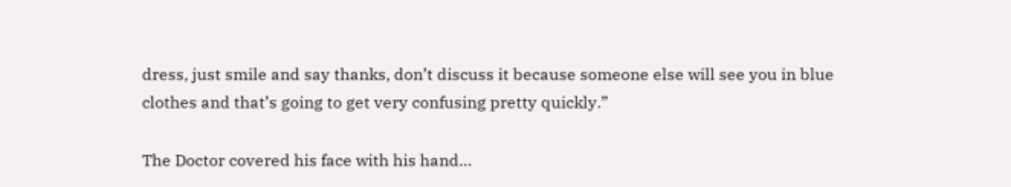dress, just smile and say thanks, don’t discuss it because someone else will see you in blue clothes and that’s going to get very confusing pretty quickly.”

The Doctor covered his face with his hand…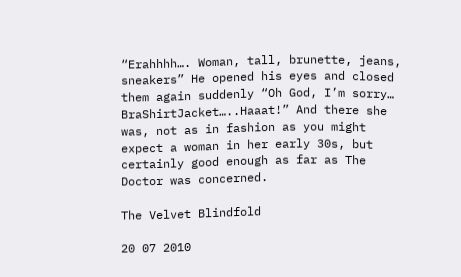“Erahhhh…. Woman, tall, brunette, jeans, sneakers” He opened his eyes and closed them again suddenly “Oh God, I’m sorry… BraShirtJacket…..Haaat!” And there she was, not as in fashion as you might expect a woman in her early 30s, but certainly good enough as far as The Doctor was concerned.

The Velvet Blindfold

20 07 2010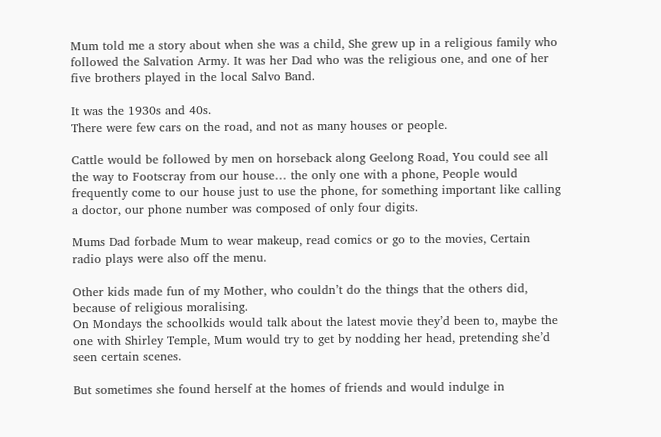Mum told me a story about when she was a child, She grew up in a religious family who followed the Salvation Army. It was her Dad who was the religious one, and one of her five brothers played in the local Salvo Band.

It was the 1930s and 40s.
There were few cars on the road, and not as many houses or people.

Cattle would be followed by men on horseback along Geelong Road, You could see all the way to Footscray from our house… the only one with a phone, People would frequently come to our house just to use the phone, for something important like calling a doctor, our phone number was composed of only four digits.

Mums Dad forbade Mum to wear makeup, read comics or go to the movies, Certain radio plays were also off the menu.

Other kids made fun of my Mother, who couldn’t do the things that the others did, because of religious moralising.
On Mondays the schoolkids would talk about the latest movie they’d been to, maybe the one with Shirley Temple, Mum would try to get by nodding her head, pretending she’d seen certain scenes.

But sometimes she found herself at the homes of friends and would indulge in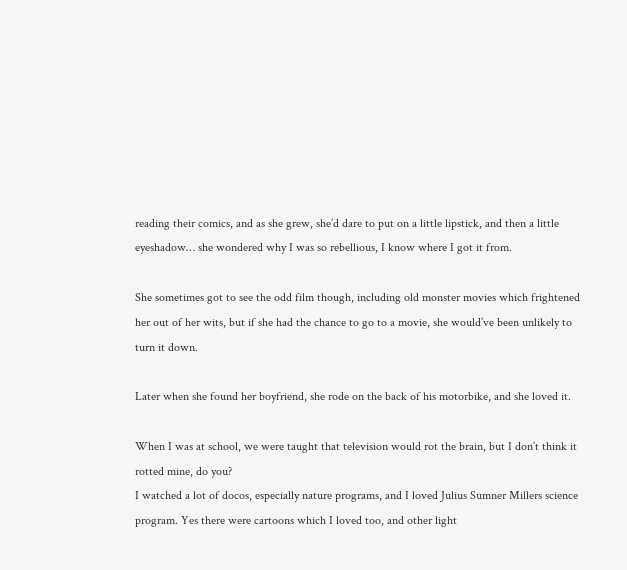reading their comics, and as she grew, she’d dare to put on a little lipstick, and then a little eyeshadow… she wondered why I was so rebellious, I know where I got it from.

She sometimes got to see the odd film though, including old monster movies which frightened her out of her wits, but if she had the chance to go to a movie, she would’ve been unlikely to turn it down.

Later when she found her boyfriend, she rode on the back of his motorbike, and she loved it.

When I was at school, we were taught that television would rot the brain, but I don’t think it rotted mine, do you?
I watched a lot of docos, especially nature programs, and I loved Julius Sumner Millers science program. Yes there were cartoons which I loved too, and other light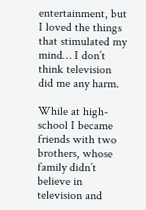entertainment, but I loved the things that stimulated my mind… I don’t think television did me any harm.

While at high-school I became friends with two brothers, whose family didn’t believe in television and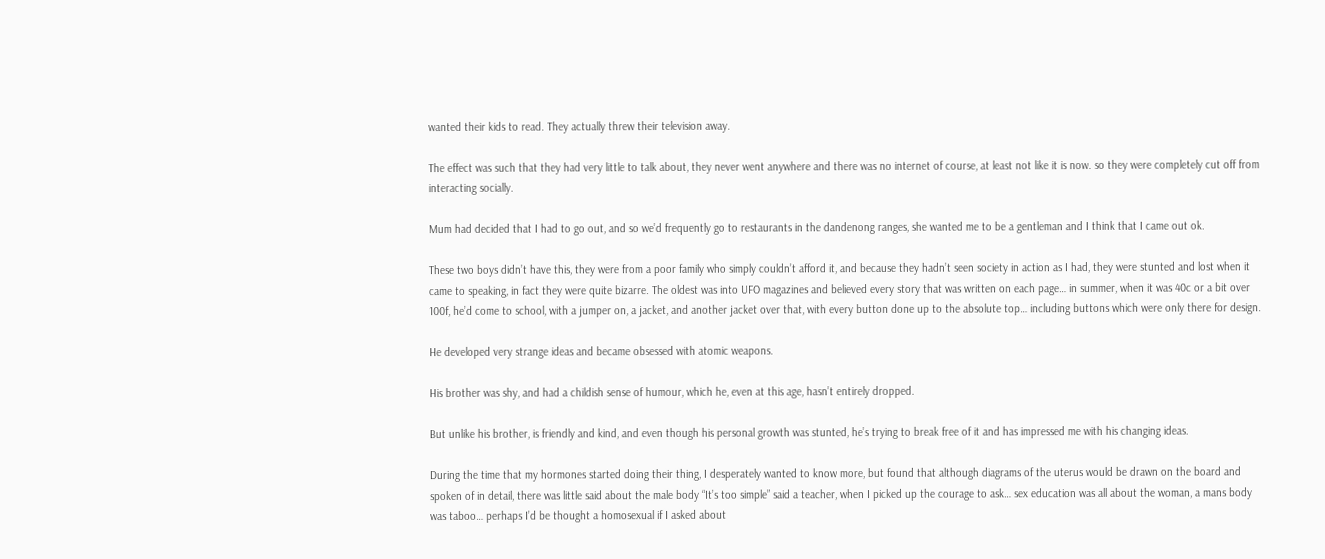wanted their kids to read. They actually threw their television away.

The effect was such that they had very little to talk about, they never went anywhere and there was no internet of course, at least not like it is now. so they were completely cut off from interacting socially.

Mum had decided that I had to go out, and so we’d frequently go to restaurants in the dandenong ranges, she wanted me to be a gentleman and I think that I came out ok.

These two boys didn’t have this, they were from a poor family who simply couldn’t afford it, and because they hadn’t seen society in action as I had, they were stunted and lost when it came to speaking, in fact they were quite bizarre. The oldest was into UFO magazines and believed every story that was written on each page… in summer, when it was 40c or a bit over 100f, he’d come to school, with a jumper on, a jacket, and another jacket over that, with every button done up to the absolute top… including buttons which were only there for design.

He developed very strange ideas and became obsessed with atomic weapons.

His brother was shy, and had a childish sense of humour, which he, even at this age, hasn’t entirely dropped.

But unlike his brother, is friendly and kind, and even though his personal growth was stunted, he’s trying to break free of it and has impressed me with his changing ideas.

During the time that my hormones started doing their thing, I desperately wanted to know more, but found that although diagrams of the uterus would be drawn on the board and spoken of in detail, there was little said about the male body “It’s too simple” said a teacher, when I picked up the courage to ask… sex education was all about the woman, a mans body was taboo… perhaps I’d be thought a homosexual if I asked about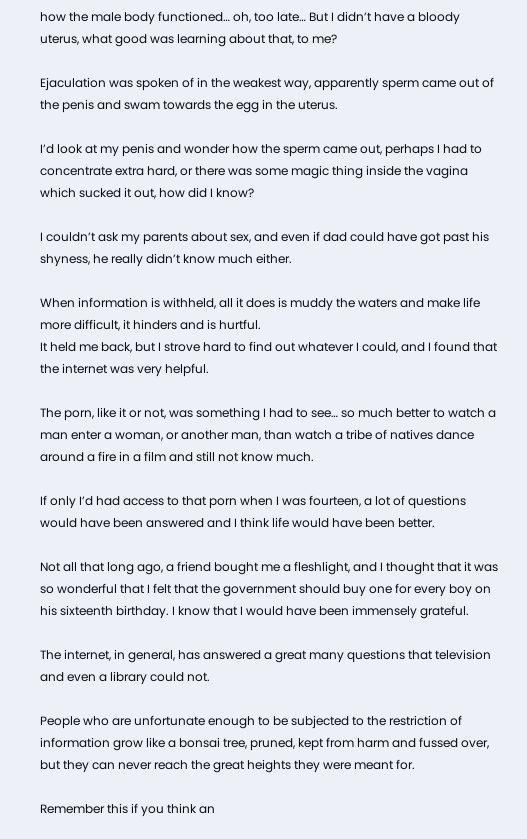how the male body functioned… oh, too late… But I didn’t have a bloody uterus, what good was learning about that, to me?

Ejaculation was spoken of in the weakest way, apparently sperm came out of the penis and swam towards the egg in the uterus.

I’d look at my penis and wonder how the sperm came out, perhaps I had to concentrate extra hard, or there was some magic thing inside the vagina which sucked it out, how did I know?

I couldn’t ask my parents about sex, and even if dad could have got past his shyness, he really didn’t know much either.

When information is withheld, all it does is muddy the waters and make life more difficult, it hinders and is hurtful.
It held me back, but I strove hard to find out whatever I could, and I found that the internet was very helpful.

The porn, like it or not, was something I had to see… so much better to watch a man enter a woman, or another man, than watch a tribe of natives dance around a fire in a film and still not know much.

If only I’d had access to that porn when I was fourteen, a lot of questions would have been answered and I think life would have been better.

Not all that long ago, a friend bought me a fleshlight, and I thought that it was so wonderful that I felt that the government should buy one for every boy on his sixteenth birthday. I know that I would have been immensely grateful.

The internet, in general, has answered a great many questions that television and even a library could not.

People who are unfortunate enough to be subjected to the restriction of information grow like a bonsai tree, pruned, kept from harm and fussed over, but they can never reach the great heights they were meant for.

Remember this if you think an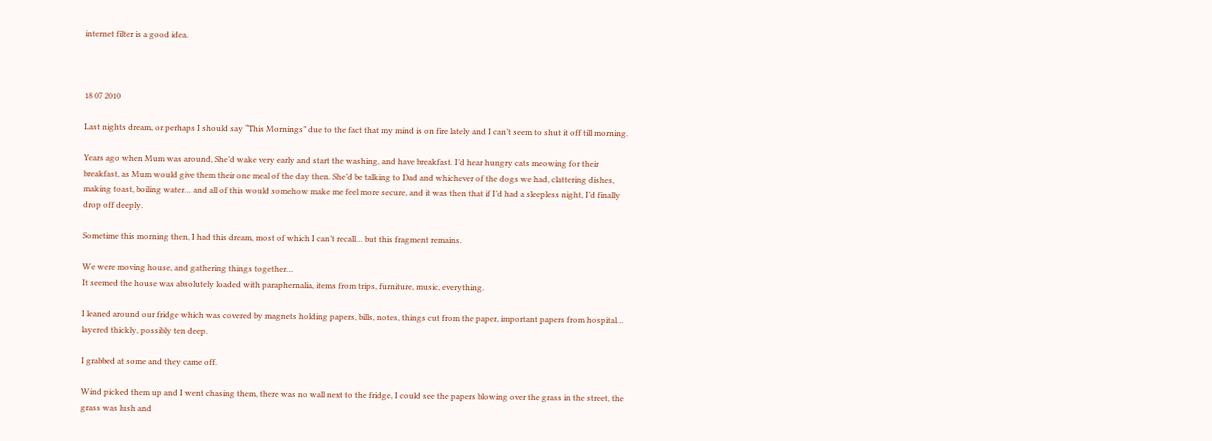internet filter is a good idea.



18 07 2010

Last nights dream, or perhaps I should say “This Mornings” due to the fact that my mind is on fire lately and I can’t seem to shut it off till morning.

Years ago when Mum was around, She’d wake very early and start the washing, and have breakfast. I’d hear hungry cats meowing for their breakfast, as Mum would give them their one meal of the day then. She’d be talking to Dad and whichever of the dogs we had, clattering dishes, making toast, boiling water… and all of this would somehow make me feel more secure, and it was then that if I’d had a sleepless night, I’d finally drop off deeply.

Sometime this morning then, I had this dream, most of which I can’t recall… but this fragment remains.

We were moving house, and gathering things together…
It seemed the house was absolutely loaded with paraphernalia, items from trips, furniture, music, everything.

I leaned around our fridge which was covered by magnets holding papers, bills, notes, things cut from the paper, important papers from hospital… layered thickly, possibly ten deep.

I grabbed at some and they came off.

Wind picked them up and I went chasing them, there was no wall next to the fridge, I could see the papers blowing over the grass in the street, the grass was lush and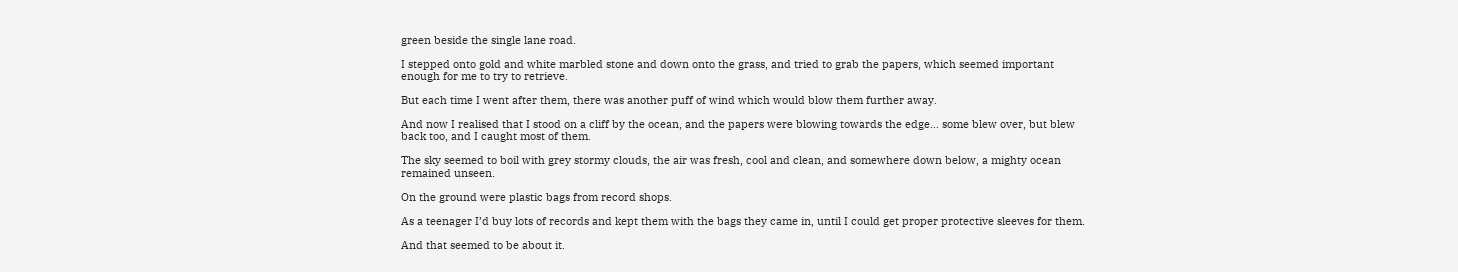green beside the single lane road.

I stepped onto gold and white marbled stone and down onto the grass, and tried to grab the papers, which seemed important enough for me to try to retrieve.

But each time I went after them, there was another puff of wind which would blow them further away.

And now I realised that I stood on a cliff by the ocean, and the papers were blowing towards the edge… some blew over, but blew back too, and I caught most of them.

The sky seemed to boil with grey stormy clouds, the air was fresh, cool and clean, and somewhere down below, a mighty ocean remained unseen.

On the ground were plastic bags from record shops.

As a teenager I’d buy lots of records and kept them with the bags they came in, until I could get proper protective sleeves for them.

And that seemed to be about it.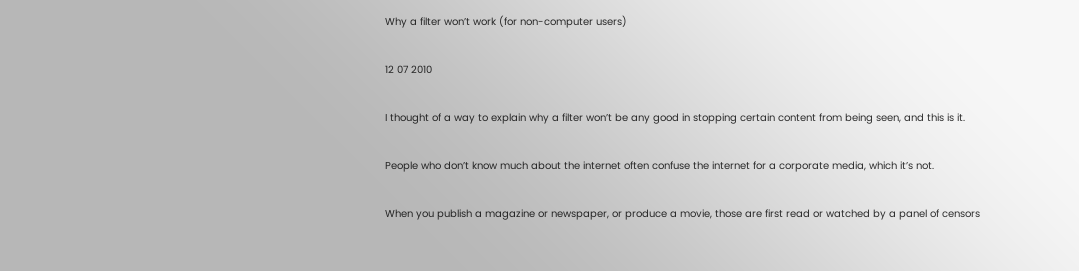Why a filter won’t work (for non-computer users)

12 07 2010

I thought of a way to explain why a filter won’t be any good in stopping certain content from being seen, and this is it.

People who don’t know much about the internet often confuse the internet for a corporate media, which it’s not.

When you publish a magazine or newspaper, or produce a movie, those are first read or watched by a panel of censors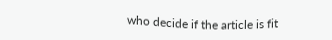who decide if the article is fit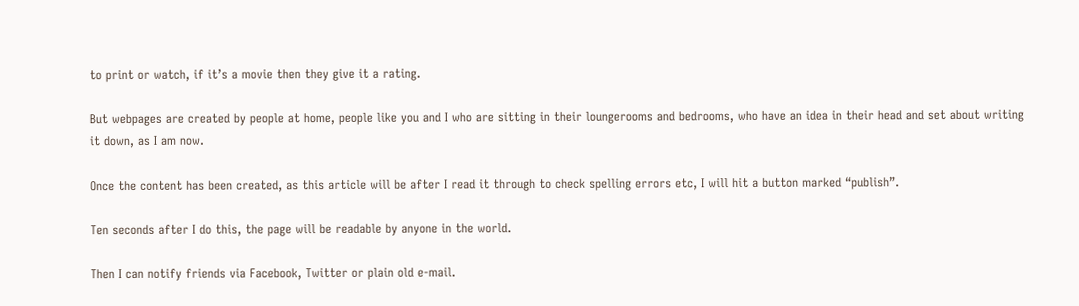to print or watch, if it’s a movie then they give it a rating.

But webpages are created by people at home, people like you and I who are sitting in their loungerooms and bedrooms, who have an idea in their head and set about writing it down, as I am now.

Once the content has been created, as this article will be after I read it through to check spelling errors etc, I will hit a button marked “publish”.

Ten seconds after I do this, the page will be readable by anyone in the world.

Then I can notify friends via Facebook, Twitter or plain old e-mail.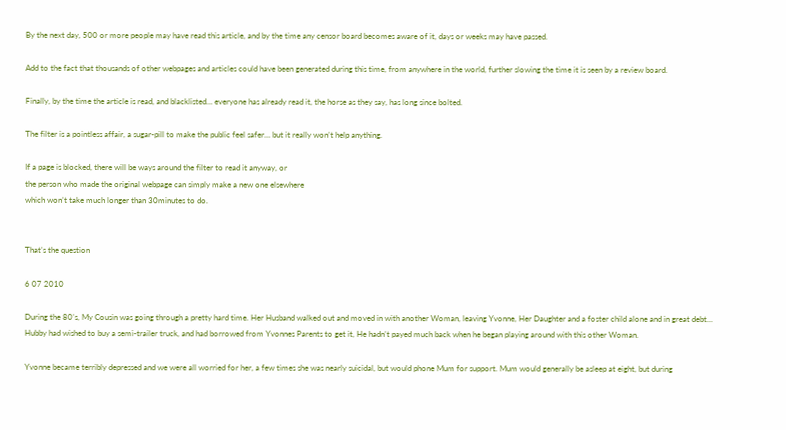By the next day, 500 or more people may have read this article, and by the time any censor board becomes aware of it, days or weeks may have passed.

Add to the fact that thousands of other webpages and articles could have been generated during this time, from anywhere in the world, further slowing the time it is seen by a review board.

Finally, by the time the article is read, and blacklisted… everyone has already read it, the horse as they say, has long since bolted.

The filter is a pointless affair, a sugar-pill to make the public feel safer… but it really won’t help anything.

If a page is blocked, there will be ways around the filter to read it anyway, or
the person who made the original webpage can simply make a new one elsewhere
which won’t take much longer than 30minutes to do.


That’s the question

6 07 2010

During the 80’s, My Cousin was going through a pretty hard time. Her Husband walked out and moved in with another Woman, leaving Yvonne, Her Daughter and a foster child alone and in great debt… Hubby had wished to buy a semi-trailer truck, and had borrowed from Yvonnes Parents to get it, He hadn’t payed much back when he began playing around with this other Woman.

Yvonne became terribly depressed and we were all worried for her, a few times she was nearly suicidal, but would phone Mum for support. Mum would generally be asleep at eight, but during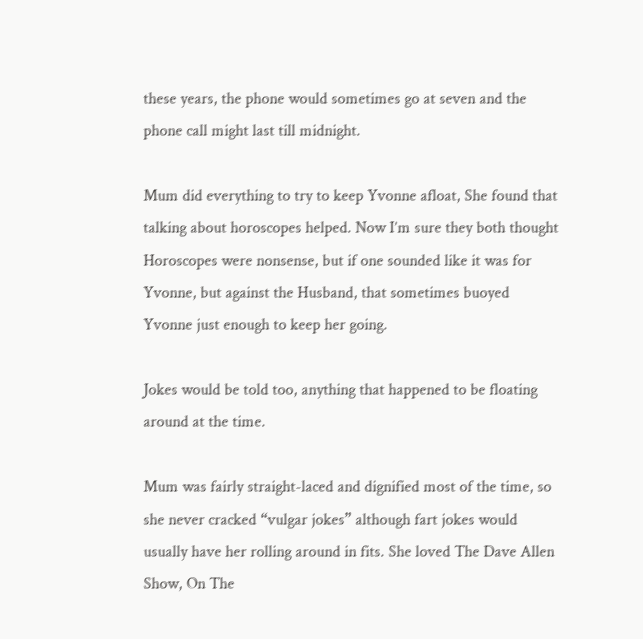these years, the phone would sometimes go at seven and the phone call might last till midnight.

Mum did everything to try to keep Yvonne afloat, She found that talking about horoscopes helped. Now I’m sure they both thought Horoscopes were nonsense, but if one sounded like it was for Yvonne, but against the Husband, that sometimes buoyed Yvonne just enough to keep her going.

Jokes would be told too, anything that happened to be floating around at the time.

Mum was fairly straight-laced and dignified most of the time, so she never cracked “vulgar jokes” although fart jokes would usually have her rolling around in fits. She loved The Dave Allen Show, On The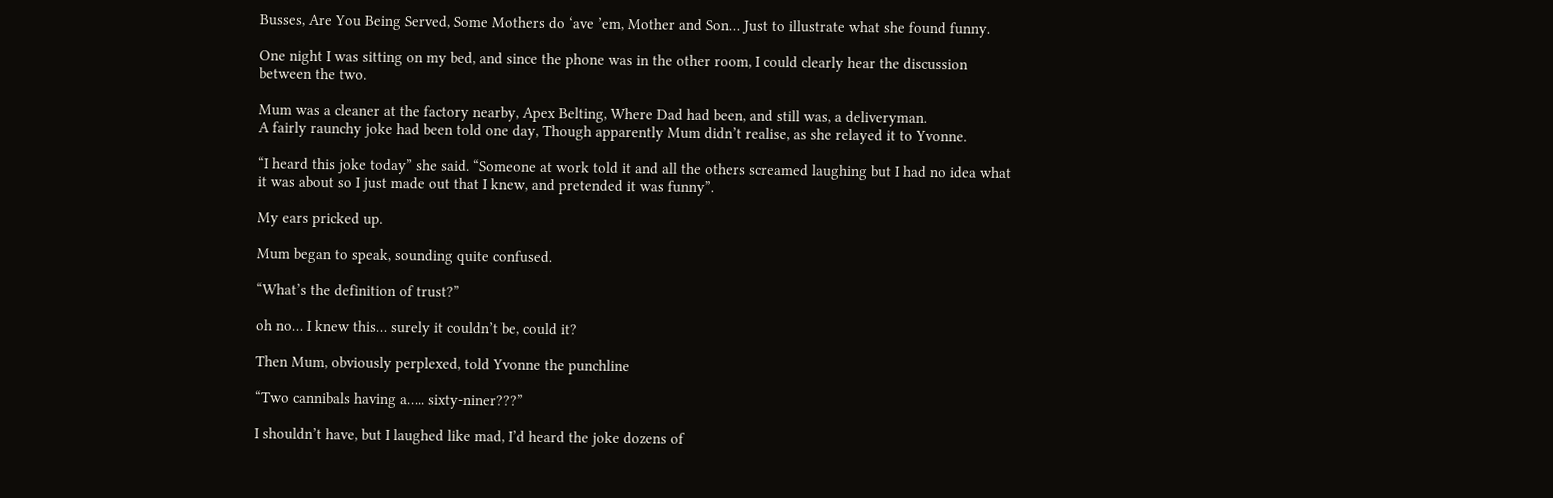Busses, Are You Being Served, Some Mothers do ‘ave ’em, Mother and Son… Just to illustrate what she found funny.

One night I was sitting on my bed, and since the phone was in the other room, I could clearly hear the discussion between the two.

Mum was a cleaner at the factory nearby, Apex Belting, Where Dad had been, and still was, a deliveryman.
A fairly raunchy joke had been told one day, Though apparently Mum didn’t realise, as she relayed it to Yvonne.

“I heard this joke today” she said. “Someone at work told it and all the others screamed laughing but I had no idea what it was about so I just made out that I knew, and pretended it was funny”.

My ears pricked up.

Mum began to speak, sounding quite confused.

“What’s the definition of trust?”

oh no… I knew this… surely it couldn’t be, could it?

Then Mum, obviously perplexed, told Yvonne the punchline

“Two cannibals having a….. sixty-niner???”

I shouldn’t have, but I laughed like mad, I’d heard the joke dozens of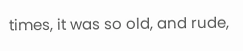times, it was so old, and rude,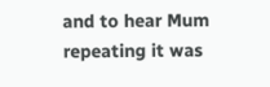and to hear Mum repeating it was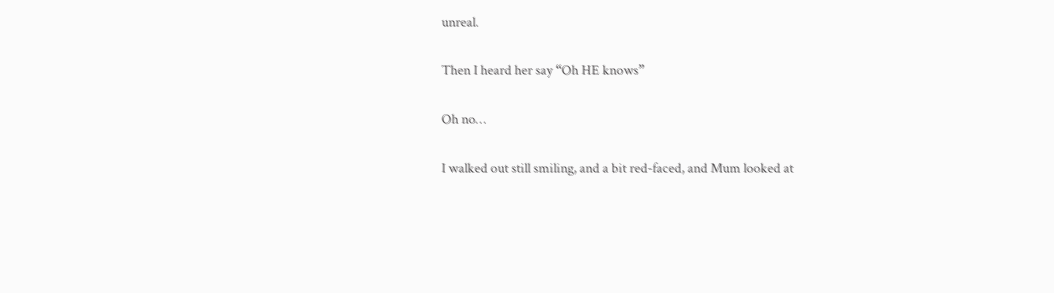unreal.

Then I heard her say “Oh HE knows”

Oh no…

I walked out still smiling, and a bit red-faced, and Mum looked at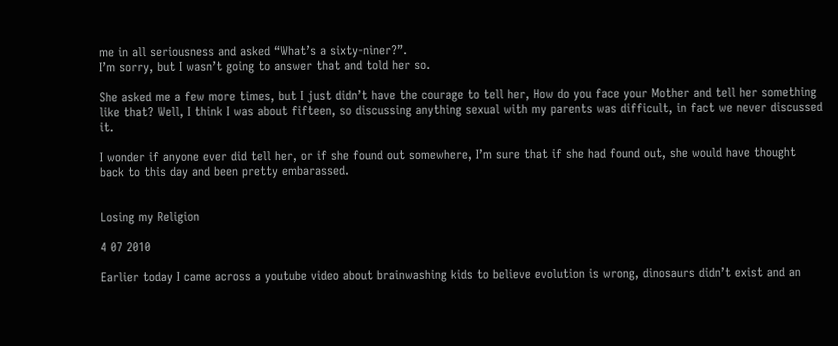me in all seriousness and asked “What’s a sixty-niner?”.
I’m sorry, but I wasn’t going to answer that and told her so.

She asked me a few more times, but I just didn’t have the courage to tell her, How do you face your Mother and tell her something like that? Well, I think I was about fifteen, so discussing anything sexual with my parents was difficult, in fact we never discussed it.

I wonder if anyone ever did tell her, or if she found out somewhere, I’m sure that if she had found out, she would have thought back to this day and been pretty embarassed.


Losing my Religion

4 07 2010

Earlier today I came across a youtube video about brainwashing kids to believe evolution is wrong, dinosaurs didn’t exist and an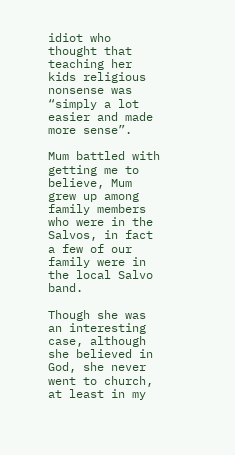idiot who thought that teaching her kids religious nonsense was “simply a lot easier and made more sense”.

Mum battled with getting me to believe, Mum grew up among family members who were in the Salvos, in fact a few of our family were in the local Salvo band.

Though she was an interesting case, although she believed in God, she never went to church, at least in my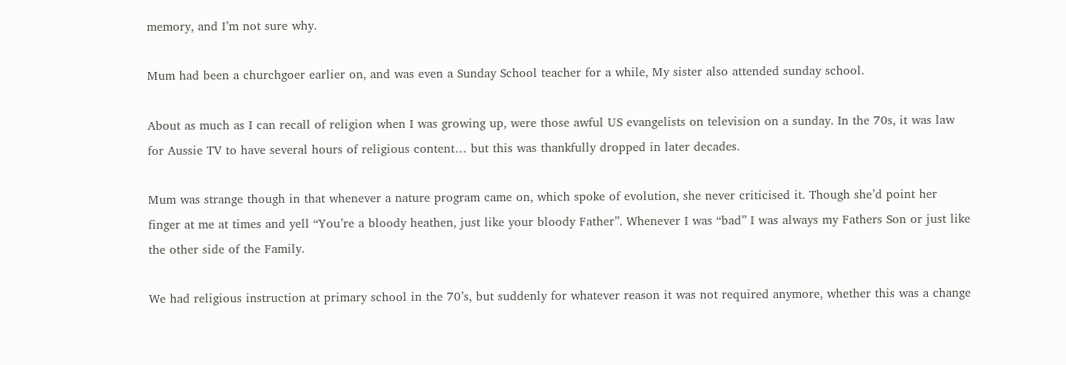memory, and I’m not sure why.

Mum had been a churchgoer earlier on, and was even a Sunday School teacher for a while, My sister also attended sunday school.

About as much as I can recall of religion when I was growing up, were those awful US evangelists on television on a sunday. In the 70s, it was law for Aussie TV to have several hours of religious content… but this was thankfully dropped in later decades.

Mum was strange though in that whenever a nature program came on, which spoke of evolution, she never criticised it. Though she’d point her finger at me at times and yell “You’re a bloody heathen, just like your bloody Father”. Whenever I was “bad” I was always my Fathers Son or just like the other side of the Family.

We had religious instruction at primary school in the 70’s, but suddenly for whatever reason it was not required anymore, whether this was a change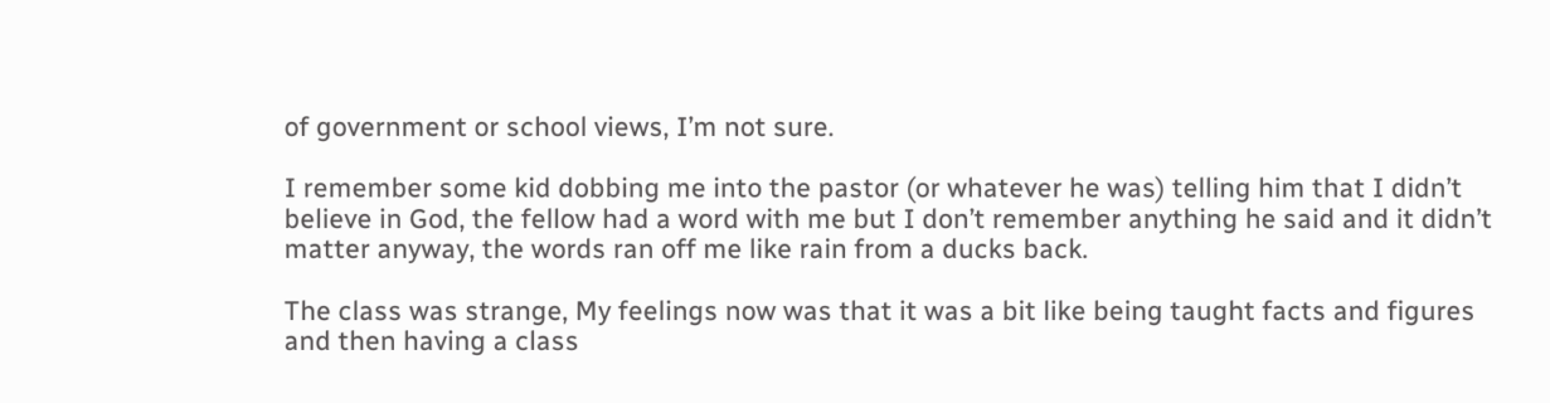of government or school views, I’m not sure.

I remember some kid dobbing me into the pastor (or whatever he was) telling him that I didn’t believe in God, the fellow had a word with me but I don’t remember anything he said and it didn’t matter anyway, the words ran off me like rain from a ducks back.

The class was strange, My feelings now was that it was a bit like being taught facts and figures and then having a class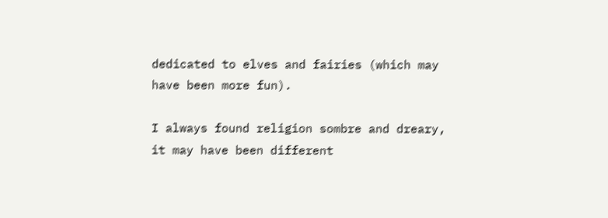dedicated to elves and fairies (which may have been more fun).

I always found religion sombre and dreary, it may have been different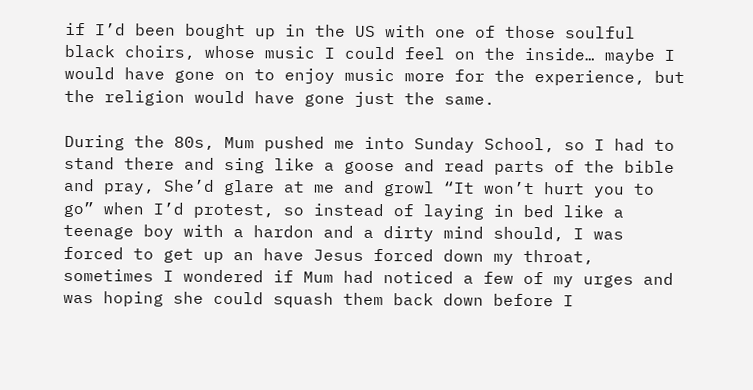if I’d been bought up in the US with one of those soulful black choirs, whose music I could feel on the inside… maybe I would have gone on to enjoy music more for the experience, but the religion would have gone just the same.

During the 80s, Mum pushed me into Sunday School, so I had to stand there and sing like a goose and read parts of the bible and pray, She’d glare at me and growl “It won’t hurt you to go” when I’d protest, so instead of laying in bed like a teenage boy with a hardon and a dirty mind should, I was forced to get up an have Jesus forced down my throat, sometimes I wondered if Mum had noticed a few of my urges and was hoping she could squash them back down before I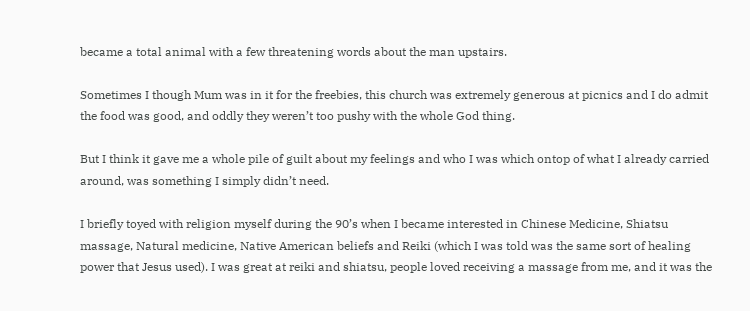became a total animal with a few threatening words about the man upstairs.

Sometimes I though Mum was in it for the freebies, this church was extremely generous at picnics and I do admit the food was good, and oddly they weren’t too pushy with the whole God thing.

But I think it gave me a whole pile of guilt about my feelings and who I was which ontop of what I already carried around, was something I simply didn’t need.

I briefly toyed with religion myself during the 90’s when I became interested in Chinese Medicine, Shiatsu massage, Natural medicine, Native American beliefs and Reiki (which I was told was the same sort of healing power that Jesus used). I was great at reiki and shiatsu, people loved receiving a massage from me, and it was the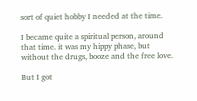sort of quiet hobby I needed at the time.

I became quite a spiritual person, around that time. it was my hippy phase, but without the drugs, booze and the free love.

But I got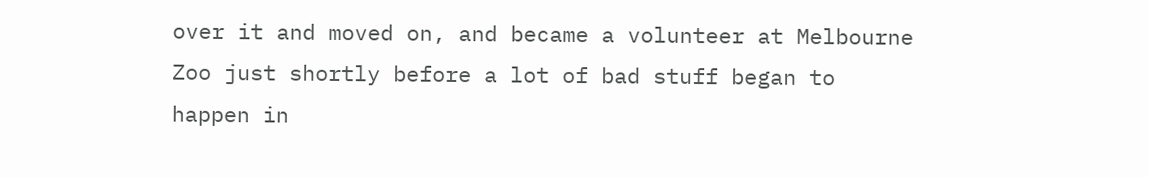over it and moved on, and became a volunteer at Melbourne Zoo just shortly before a lot of bad stuff began to happen in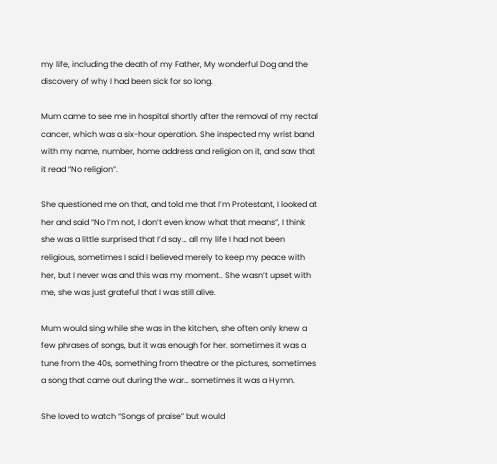my life, including the death of my Father, My wonderful Dog and the discovery of why I had been sick for so long.

Mum came to see me in hospital shortly after the removal of my rectal cancer, which was a six-hour operation. She inspected my wrist band with my name, number, home address and religion on it, and saw that it read “No religion”.

She questioned me on that, and told me that I’m Protestant, I looked at her and said “No I’m not, I don’t even know what that means”, I think she was a little surprised that I’d say… all my life I had not been religious, sometimes I said I believed merely to keep my peace with her, but I never was and this was my moment.. She wasn’t upset with me, she was just grateful that I was still alive.

Mum would sing while she was in the kitchen, she often only knew a few phrases of songs, but it was enough for her. sometimes it was a tune from the 40s, something from theatre or the pictures, sometimes a song that came out during the war… sometimes it was a Hymn.

She loved to watch “Songs of praise” but would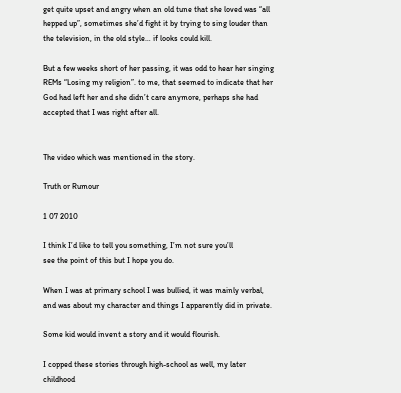get quite upset and angry when an old tune that she loved was “all hepped up”, sometimes she’d fight it by trying to sing louder than the television, in the old style… if looks could kill.

But a few weeks short of her passing, it was odd to hear her singing REMs “Losing my religion”. to me, that seemed to indicate that her God had left her and she didn’t care anymore, perhaps she had accepted that I was right after all.


The video which was mentioned in the story.

Truth or Rumour

1 07 2010

I think I’d like to tell you something, I’m not sure you’ll
see the point of this but I hope you do.

When I was at primary school I was bullied, it was mainly verbal,
and was about my character and things I apparently did in private.

Some kid would invent a story and it would flourish.

I copped these stories through high-school as well, my later childhood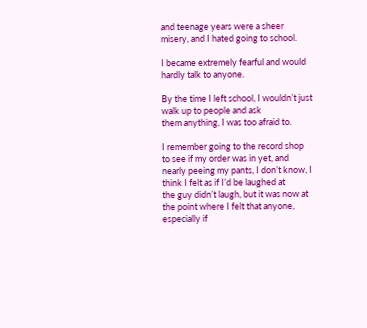and teenage years were a sheer misery, and I hated going to school.

I became extremely fearful and would hardly talk to anyone.

By the time I left school, I wouldn’t just walk up to people and ask
them anything, I was too afraid to.

I remember going to the record shop to see if my order was in yet, and
nearly peeing my pants, I don’t know, I think I felt as if I’d be laughed at
the guy didn’t laugh, but it was now at the point where I felt that anyone,
especially if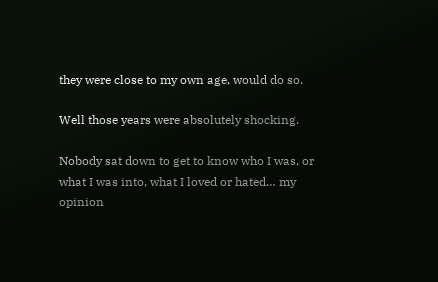they were close to my own age, would do so.

Well those years were absolutely shocking.

Nobody sat down to get to know who I was, or what I was into, what I loved or hated… my opinion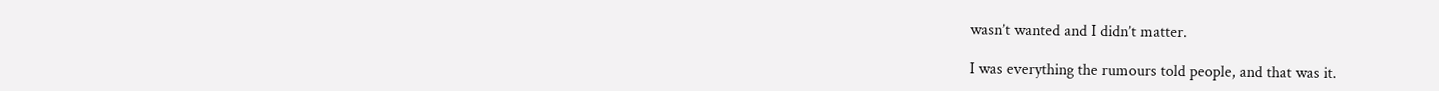wasn’t wanted and I didn’t matter.

I was everything the rumours told people, and that was it.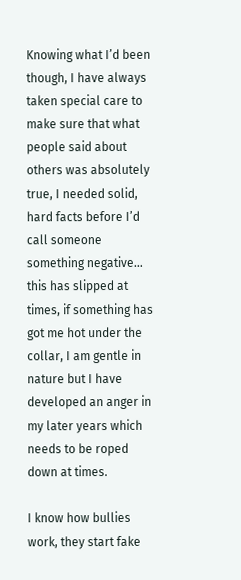Knowing what I’d been though, I have always taken special care to make sure that what people said about others was absolutely true, I needed solid, hard facts before I’d call someone something negative… this has slipped at times, if something has got me hot under the collar, I am gentle in nature but I have developed an anger in my later years which needs to be roped down at times.

I know how bullies work, they start fake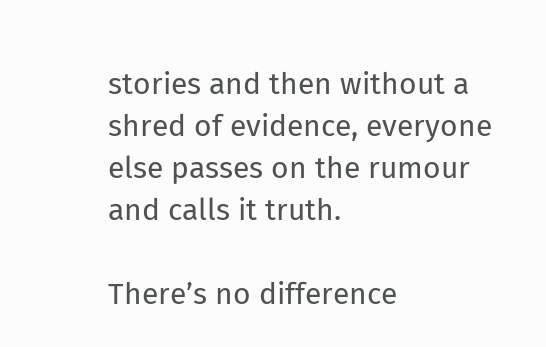stories and then without a shred of evidence, everyone else passes on the rumour and calls it truth.

There’s no difference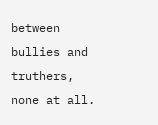between bullies and truthers, none at all.